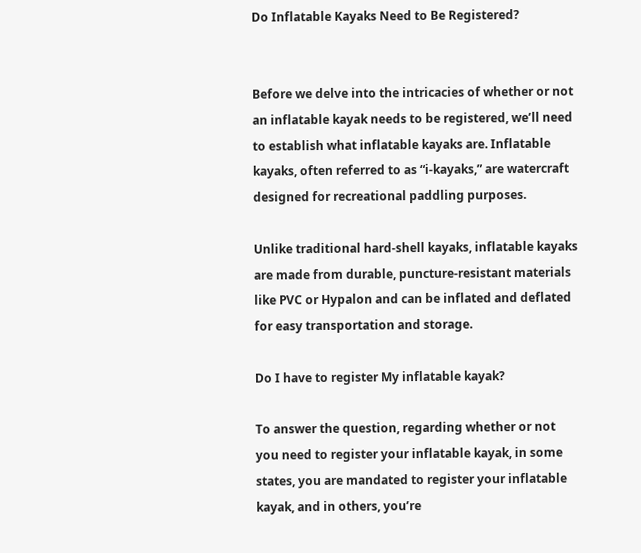Do Inflatable Kayaks Need to Be Registered?


Before we delve into the intricacies of whether or not an inflatable kayak needs to be registered, we’ll need to establish what inflatable kayaks are. Inflatable kayaks, often referred to as “i-kayaks,” are watercraft designed for recreational paddling purposes.

Unlike traditional hard-shell kayaks, inflatable kayaks are made from durable, puncture-resistant materials like PVC or Hypalon and can be inflated and deflated for easy transportation and storage.

Do I have to register My inflatable kayak?

To answer the question, regarding whether or not you need to register your inflatable kayak, in some states, you are mandated to register your inflatable kayak, and in others, you’re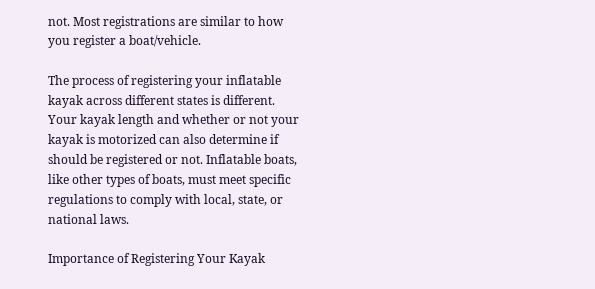not. Most registrations are similar to how you register a boat/vehicle.

The process of registering your inflatable kayak across different states is different. Your kayak length and whether or not your kayak is motorized can also determine if should be registered or not. Inflatable boats, like other types of boats, must meet specific regulations to comply with local, state, or national laws.

Importance of Registering Your Kayak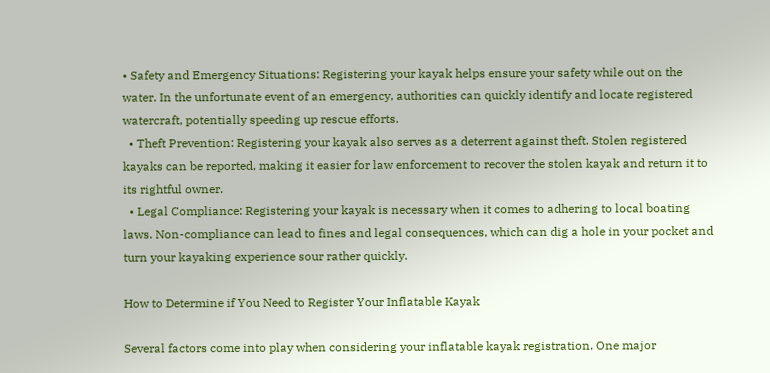• Safety and Emergency Situations: Registering your kayak helps ensure your safety while out on the water. In the unfortunate event of an emergency, authorities can quickly identify and locate registered watercraft, potentially speeding up rescue efforts.
  • Theft Prevention: Registering your kayak also serves as a deterrent against theft. Stolen registered kayaks can be reported, making it easier for law enforcement to recover the stolen kayak and return it to its rightful owner.
  • Legal Compliance: Registering your kayak is necessary when it comes to adhering to local boating laws. Non-compliance can lead to fines and legal consequences, which can dig a hole in your pocket and turn your kayaking experience sour rather quickly.

How to Determine if You Need to Register Your Inflatable Kayak

Several factors come into play when considering your inflatable kayak registration. One major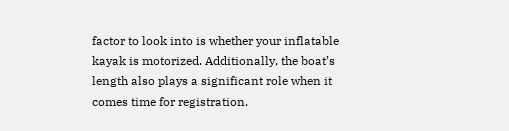factor to look into is whether your inflatable kayak is motorized. Additionally, the boat’s length also plays a significant role when it comes time for registration.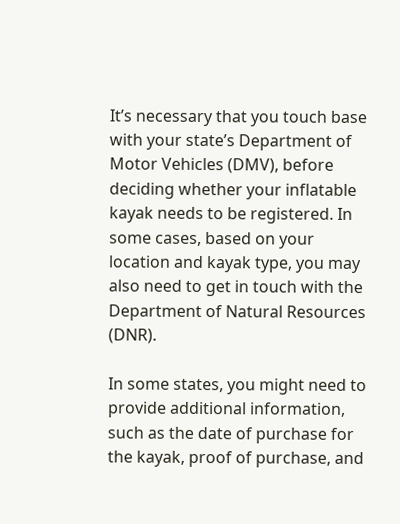It’s necessary that you touch base with your state’s Department of Motor Vehicles (DMV), before deciding whether your inflatable kayak needs to be registered. In some cases, based on your location and kayak type, you may also need to get in touch with the Department of Natural Resources (DNR).

In some states, you might need to provide additional information, such as the date of purchase for the kayak, proof of purchase, and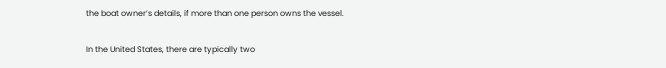the boat owner’s details, if more than one person owns the vessel.

In the United States, there are typically two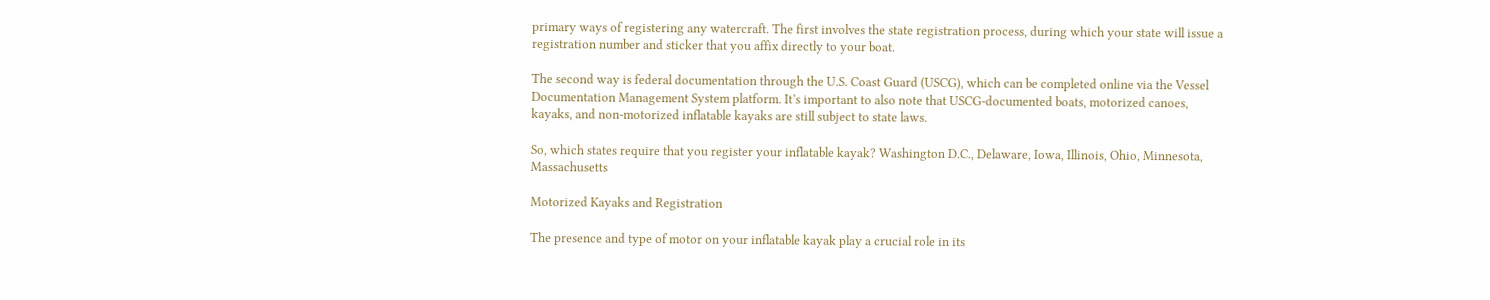primary ways of registering any watercraft. The first involves the state registration process, during which your state will issue a registration number and sticker that you affix directly to your boat.

The second way is federal documentation through the U.S. Coast Guard (USCG), which can be completed online via the Vessel Documentation Management System platform. It’s important to also note that USCG-documented boats, motorized canoes, kayaks, and non-motorized inflatable kayaks are still subject to state laws.

So, which states require that you register your inflatable kayak? Washington D.C., Delaware, Iowa, Illinois, Ohio, Minnesota, Massachusetts

Motorized Kayaks and Registration

The presence and type of motor on your inflatable kayak play a crucial role in its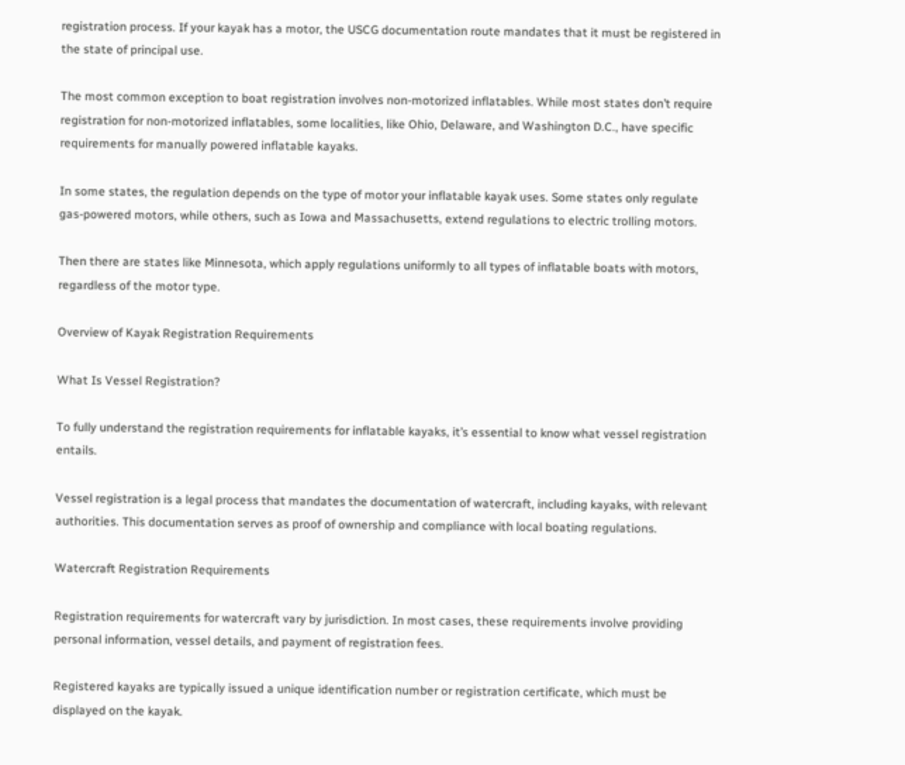registration process. If your kayak has a motor, the USCG documentation route mandates that it must be registered in the state of principal use.

The most common exception to boat registration involves non-motorized inflatables. While most states don’t require registration for non-motorized inflatables, some localities, like Ohio, Delaware, and Washington D.C., have specific requirements for manually powered inflatable kayaks.

In some states, the regulation depends on the type of motor your inflatable kayak uses. Some states only regulate gas-powered motors, while others, such as Iowa and Massachusetts, extend regulations to electric trolling motors.

Then there are states like Minnesota, which apply regulations uniformly to all types of inflatable boats with motors, regardless of the motor type.

Overview of Kayak Registration Requirements

What Is Vessel Registration?

To fully understand the registration requirements for inflatable kayaks, it’s essential to know what vessel registration entails.

Vessel registration is a legal process that mandates the documentation of watercraft, including kayaks, with relevant authorities. This documentation serves as proof of ownership and compliance with local boating regulations.

Watercraft Registration Requirements

Registration requirements for watercraft vary by jurisdiction. In most cases, these requirements involve providing personal information, vessel details, and payment of registration fees.

Registered kayaks are typically issued a unique identification number or registration certificate, which must be displayed on the kayak.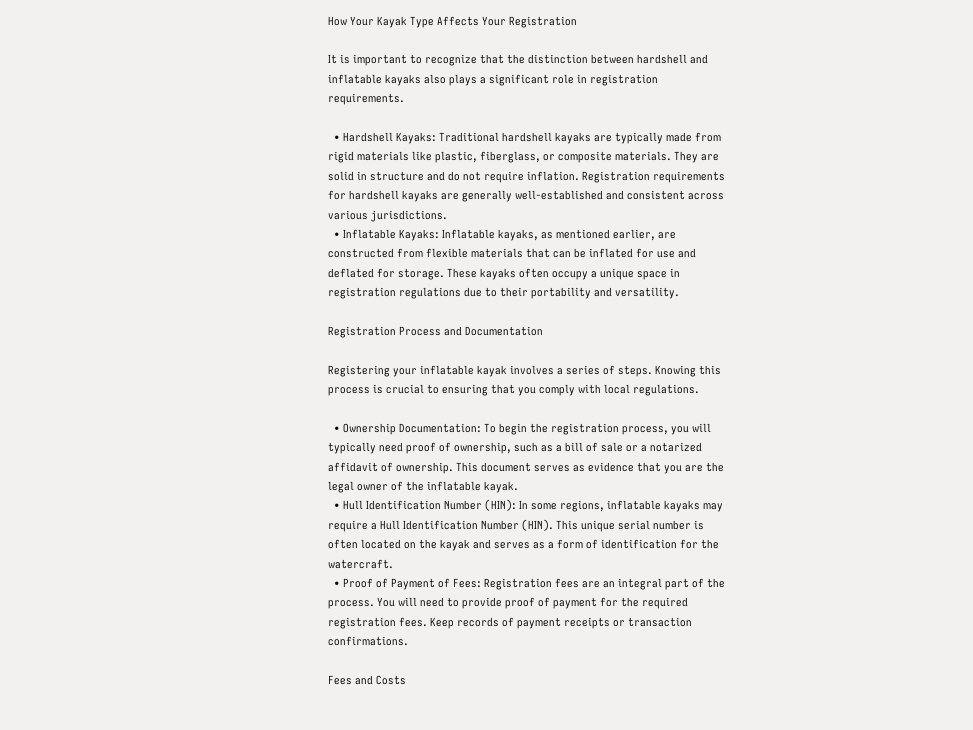How Your Kayak Type Affects Your Registration

It is important to recognize that the distinction between hardshell and inflatable kayaks also plays a significant role in registration requirements.

  • Hardshell Kayaks: Traditional hardshell kayaks are typically made from rigid materials like plastic, fiberglass, or composite materials. They are solid in structure and do not require inflation. Registration requirements for hardshell kayaks are generally well-established and consistent across various jurisdictions.
  • Inflatable Kayaks: Inflatable kayaks, as mentioned earlier, are constructed from flexible materials that can be inflated for use and deflated for storage. These kayaks often occupy a unique space in registration regulations due to their portability and versatility.

Registration Process and Documentation

Registering your inflatable kayak involves a series of steps. Knowing this process is crucial to ensuring that you comply with local regulations.

  • Ownership Documentation: To begin the registration process, you will typically need proof of ownership, such as a bill of sale or a notarized affidavit of ownership. This document serves as evidence that you are the legal owner of the inflatable kayak.
  • Hull Identification Number (HIN): In some regions, inflatable kayaks may require a Hull Identification Number (HIN). This unique serial number is often located on the kayak and serves as a form of identification for the watercraft.
  • Proof of Payment of Fees: Registration fees are an integral part of the process. You will need to provide proof of payment for the required registration fees. Keep records of payment receipts or transaction confirmations.

Fees and Costs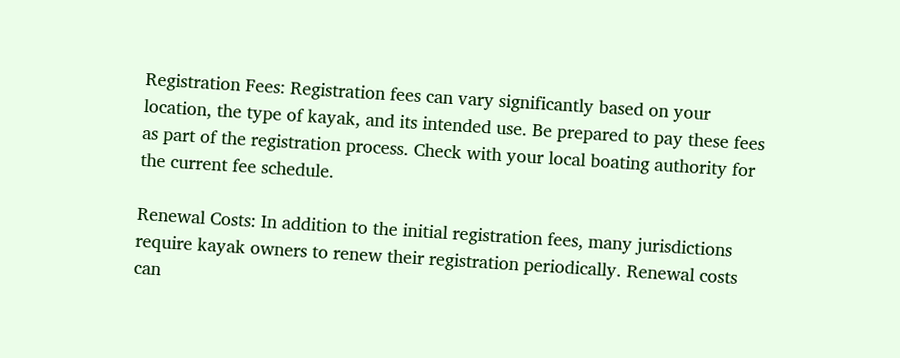Registration Fees: Registration fees can vary significantly based on your location, the type of kayak, and its intended use. Be prepared to pay these fees as part of the registration process. Check with your local boating authority for the current fee schedule.

Renewal Costs: In addition to the initial registration fees, many jurisdictions require kayak owners to renew their registration periodically. Renewal costs can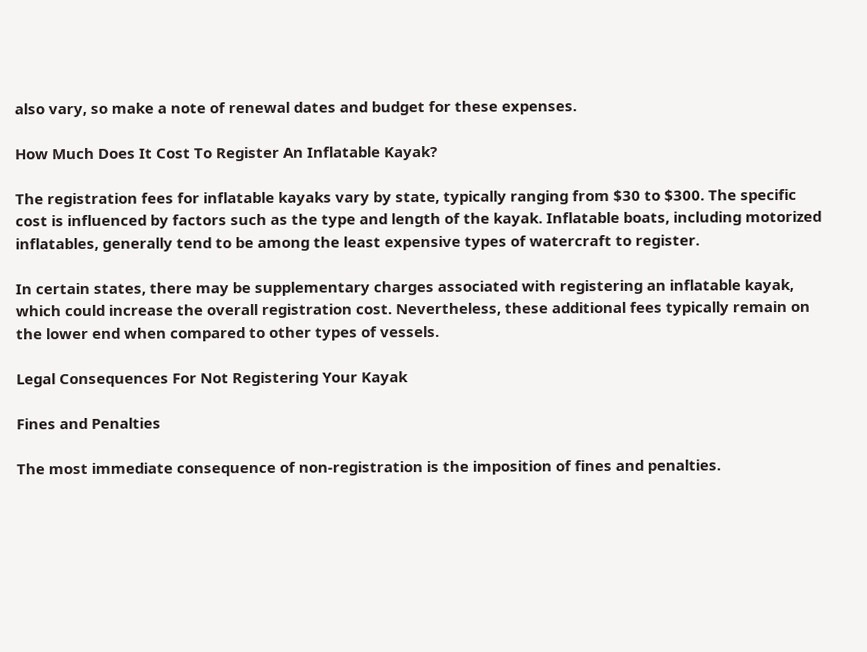also vary, so make a note of renewal dates and budget for these expenses.

How Much Does It Cost To Register An Inflatable Kayak?

The registration fees for inflatable kayaks vary by state, typically ranging from $30 to $300. The specific cost is influenced by factors such as the type and length of the kayak. Inflatable boats, including motorized inflatables, generally tend to be among the least expensive types of watercraft to register.

In certain states, there may be supplementary charges associated with registering an inflatable kayak, which could increase the overall registration cost. Nevertheless, these additional fees typically remain on the lower end when compared to other types of vessels.

Legal Consequences For Not Registering Your Kayak

Fines and Penalties

The most immediate consequence of non-registration is the imposition of fines and penalties.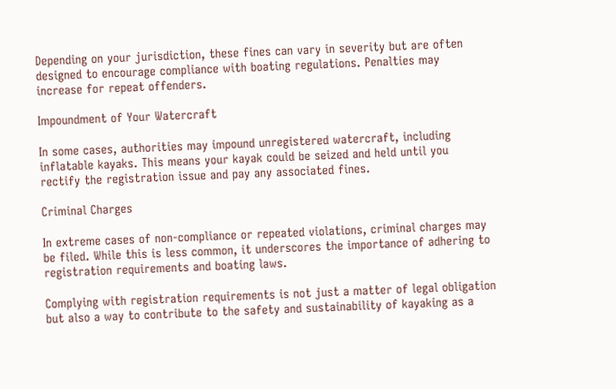Depending on your jurisdiction, these fines can vary in severity but are often designed to encourage compliance with boating regulations. Penalties may increase for repeat offenders.

Impoundment of Your Watercraft

In some cases, authorities may impound unregistered watercraft, including inflatable kayaks. This means your kayak could be seized and held until you rectify the registration issue and pay any associated fines.

Criminal Charges

In extreme cases of non-compliance or repeated violations, criminal charges may be filed. While this is less common, it underscores the importance of adhering to registration requirements and boating laws.

Complying with registration requirements is not just a matter of legal obligation but also a way to contribute to the safety and sustainability of kayaking as a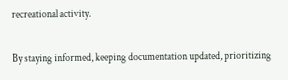recreational activity.

By staying informed, keeping documentation updated, prioritizing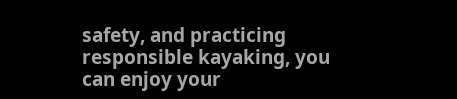safety, and practicing responsible kayaking, you can enjoy your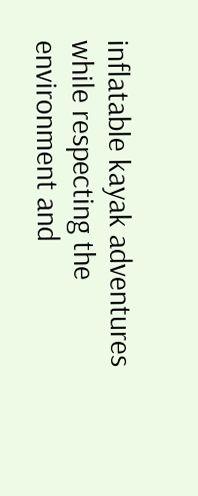inflatable kayak adventures while respecting the environment and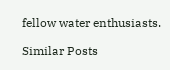fellow water enthusiasts.

Similar Posts